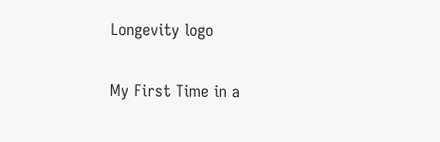Longevity logo

My First Time in a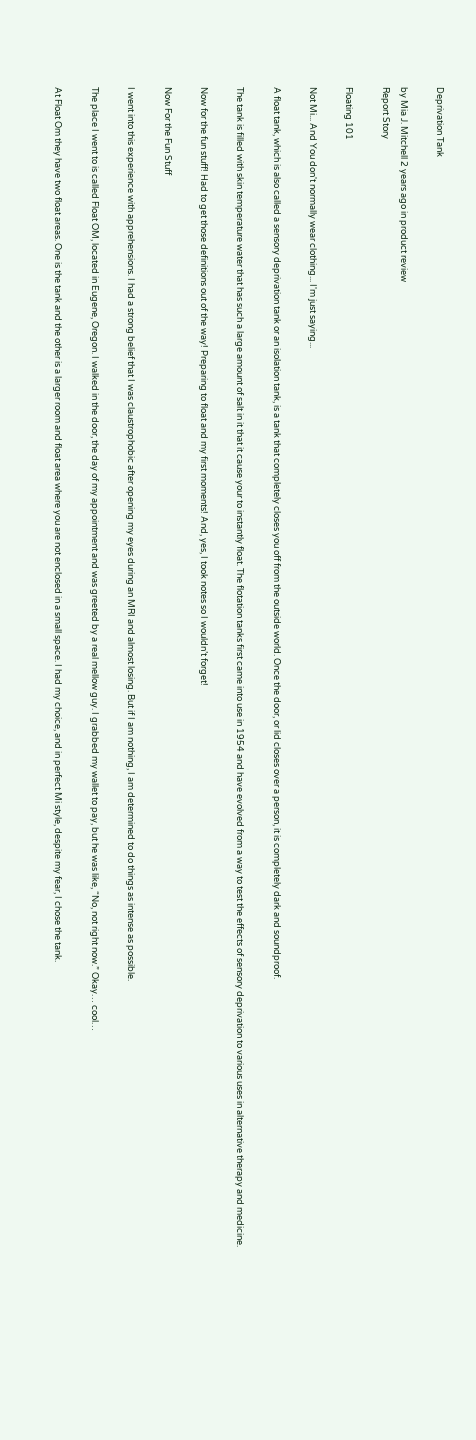Deprivation Tank

by Mia J. Mitchell 2 years ago in product review
Report Story

Floating 101

Not Mi... And You don't normally wear clothing... I'm just saying...

A float tank, which is also called a sensory deprivation tank or an isolation tank, is a tank that completely closes you off from the outside world. Once the door, or lid closes over a person, it is completely dark and soundproof.

The tank is filled with skin temperature water that has such a large amount of salt in it that it cause your to instantly float. The flotation tanks first came into use in 1954 and have evolved from a way to test the effects of sensory deprivation to various uses in alternative therapy and medicine.

Now for the fun stuff! Had to get those definitions out of the way! Preparing to float and my first moments! And, yes, I took notes so I wouldn’t forget!

Now For the Fun Stuff

I went into this experience with apprehensions. I had a strong belief that I was claustrophobic after opening my eyes during an MRI and almost losing. But if I am nothing, I am determined to do things as intense as possible.

The place I went to is called Float OM, located in Eugene, Oregon. I walked in the door, the day of my appointment and was greeted by a real mellow guy. I grabbed my wallet to pay, but he was like, “No, not right now.” Okay… cool…

At Float Om they have two float areas. One is the tank and the other is a larger room and float area where you are not enclosed in a small space. I had my choice, and in perfect Mi style, despite my fear, I chose the tank.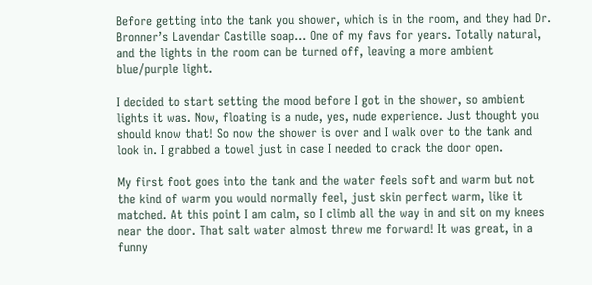Before getting into the tank you shower, which is in the room, and they had Dr. Bronner’s Lavendar Castille soap… One of my favs for years. Totally natural, and the lights in the room can be turned off, leaving a more ambient blue/purple light.

I decided to start setting the mood before I got in the shower, so ambient lights it was. Now, floating is a nude, yes, nude experience. Just thought you should know that! So now the shower is over and I walk over to the tank and look in. I grabbed a towel just in case I needed to crack the door open.

My first foot goes into the tank and the water feels soft and warm but not the kind of warm you would normally feel, just skin perfect warm, like it matched. At this point I am calm, so I climb all the way in and sit on my knees near the door. That salt water almost threw me forward! It was great, in a funny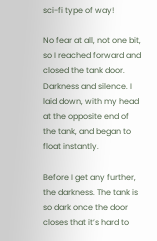sci-fi type of way!

No fear at all, not one bit, so I reached forward and closed the tank door. Darkness and silence. I laid down, with my head at the opposite end of the tank, and began to float instantly.

Before I get any further, the darkness. The tank is so dark once the door closes that it’s hard to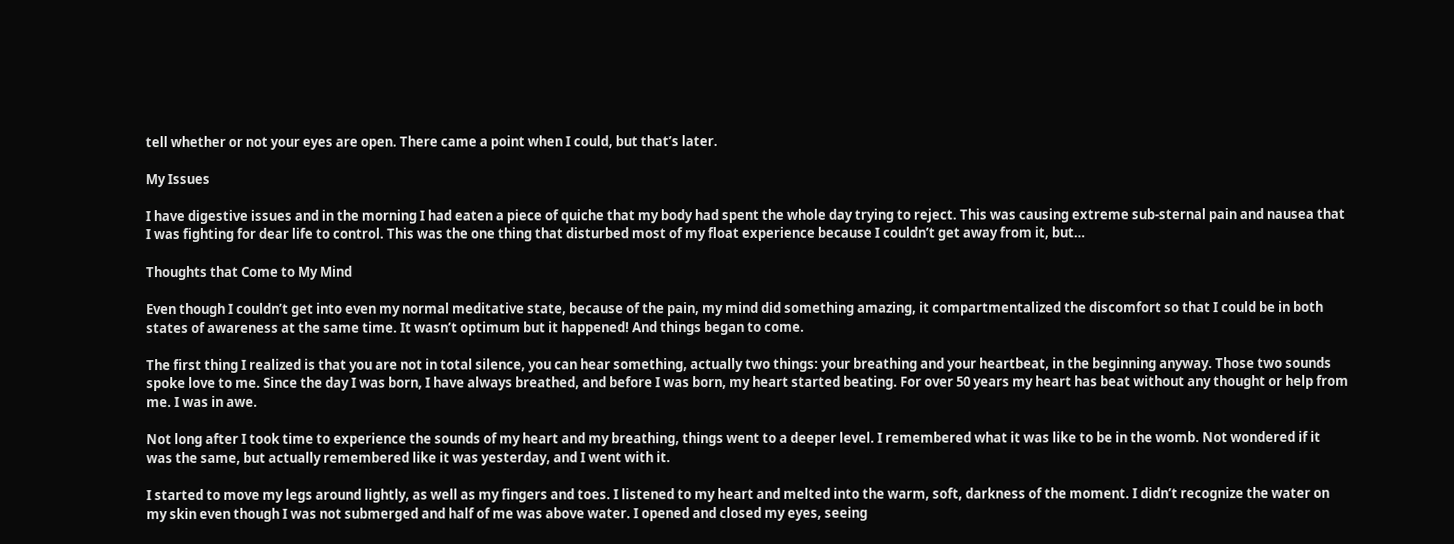tell whether or not your eyes are open. There came a point when I could, but that’s later.

My Issues

I have digestive issues and in the morning I had eaten a piece of quiche that my body had spent the whole day trying to reject. This was causing extreme sub-sternal pain and nausea that I was fighting for dear life to control. This was the one thing that disturbed most of my float experience because I couldn’t get away from it, but…

Thoughts that Come to My Mind

Even though I couldn’t get into even my normal meditative state, because of the pain, my mind did something amazing, it compartmentalized the discomfort so that I could be in both states of awareness at the same time. It wasn’t optimum but it happened! And things began to come.

The first thing I realized is that you are not in total silence, you can hear something, actually two things: your breathing and your heartbeat, in the beginning anyway. Those two sounds spoke love to me. Since the day I was born, I have always breathed, and before I was born, my heart started beating. For over 50 years my heart has beat without any thought or help from me. I was in awe.

Not long after I took time to experience the sounds of my heart and my breathing, things went to a deeper level. I remembered what it was like to be in the womb. Not wondered if it was the same, but actually remembered like it was yesterday, and I went with it.

I started to move my legs around lightly, as well as my fingers and toes. I listened to my heart and melted into the warm, soft, darkness of the moment. I didn’t recognize the water on my skin even though I was not submerged and half of me was above water. I opened and closed my eyes, seeing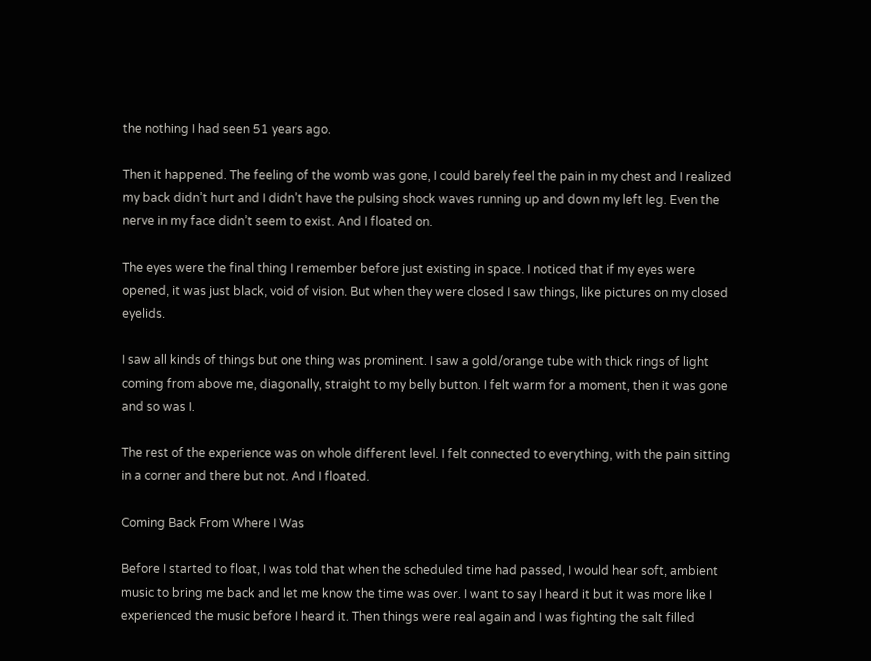the nothing I had seen 51 years ago.

Then it happened. The feeling of the womb was gone, I could barely feel the pain in my chest and I realized my back didn’t hurt and I didn’t have the pulsing shock waves running up and down my left leg. Even the nerve in my face didn’t seem to exist. And I floated on.

The eyes were the final thing I remember before just existing in space. I noticed that if my eyes were opened, it was just black, void of vision. But when they were closed I saw things, like pictures on my closed eyelids.

I saw all kinds of things but one thing was prominent. I saw a gold/orange tube with thick rings of light coming from above me, diagonally, straight to my belly button. I felt warm for a moment, then it was gone and so was I.

The rest of the experience was on whole different level. I felt connected to everything, with the pain sitting in a corner and there but not. And I floated.

Coming Back From Where I Was

Before I started to float, I was told that when the scheduled time had passed, I would hear soft, ambient music to bring me back and let me know the time was over. I want to say I heard it but it was more like I experienced the music before I heard it. Then things were real again and I was fighting the salt filled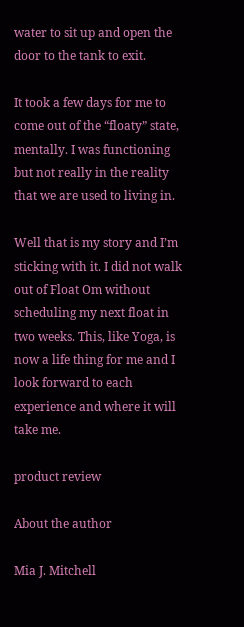water to sit up and open the door to the tank to exit.

It took a few days for me to come out of the “floaty” state, mentally. I was functioning but not really in the reality that we are used to living in.

Well that is my story and I’m sticking with it. I did not walk out of Float Om without scheduling my next float in two weeks. This, like Yoga, is now a life thing for me and I look forward to each experience and where it will take me.

product review

About the author

Mia J. Mitchell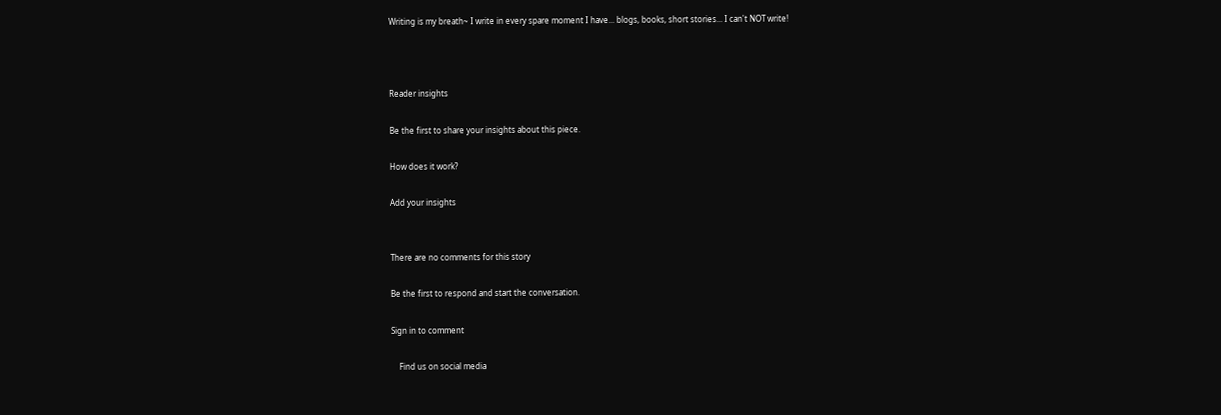Writing is my breath~ I write in every spare moment I have... blogs, books, short stories... I can't NOT write!



Reader insights

Be the first to share your insights about this piece.

How does it work?

Add your insights


There are no comments for this story

Be the first to respond and start the conversation.

Sign in to comment

    Find us on social media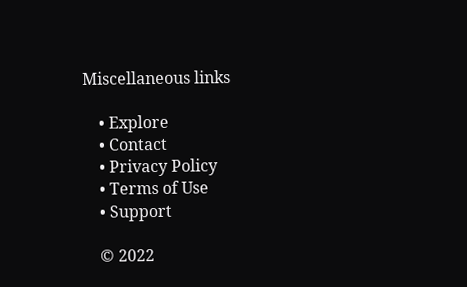Miscellaneous links

    • Explore
    • Contact
    • Privacy Policy
    • Terms of Use
    • Support

    © 2022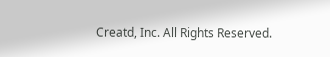Creatd, Inc. All Rights Reserved.